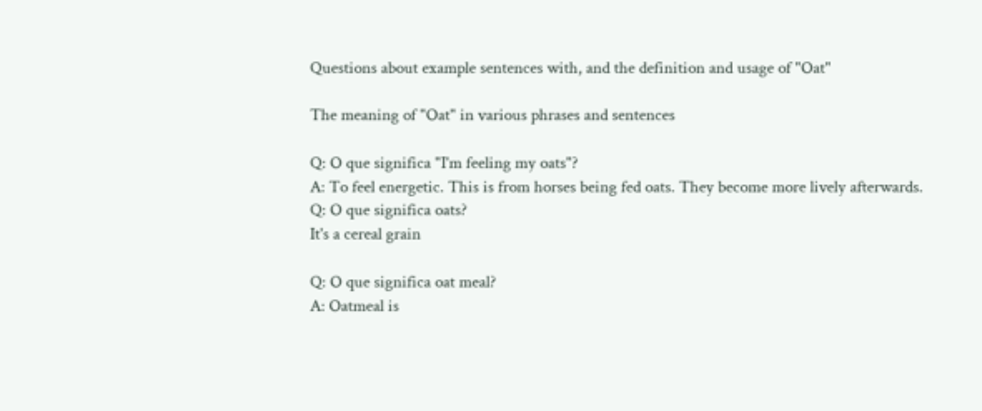Questions about example sentences with, and the definition and usage of "Oat"

The meaning of "Oat" in various phrases and sentences

Q: O que significa "I'm feeling my oats"?
A: To feel energetic. This is from horses being fed oats. They become more lively afterwards.
Q: O que significa oats?
It's a cereal grain

Q: O que significa oat meal?
A: Oatmeal is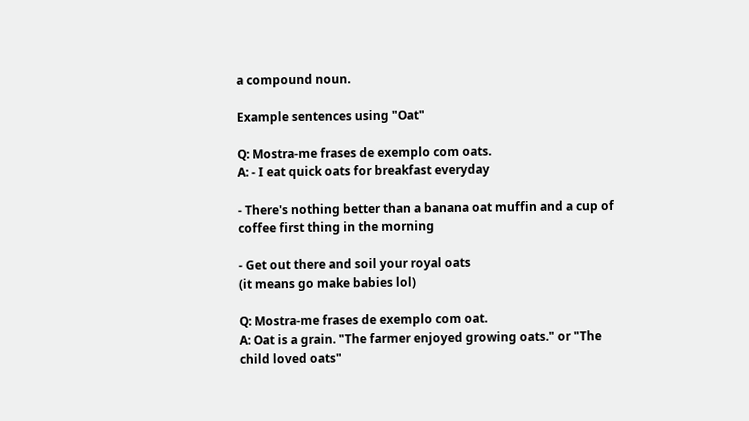a compound noun.

Example sentences using "Oat"

Q: Mostra-me frases de exemplo com oats.
A: - I eat quick oats for breakfast everyday

- There's nothing better than a banana oat muffin and a cup of coffee first thing in the morning

- Get out there and soil your royal oats
(it means go make babies lol)

Q: Mostra-me frases de exemplo com oat.
A: Oat is a grain. "The farmer enjoyed growing oats." or "The child loved oats"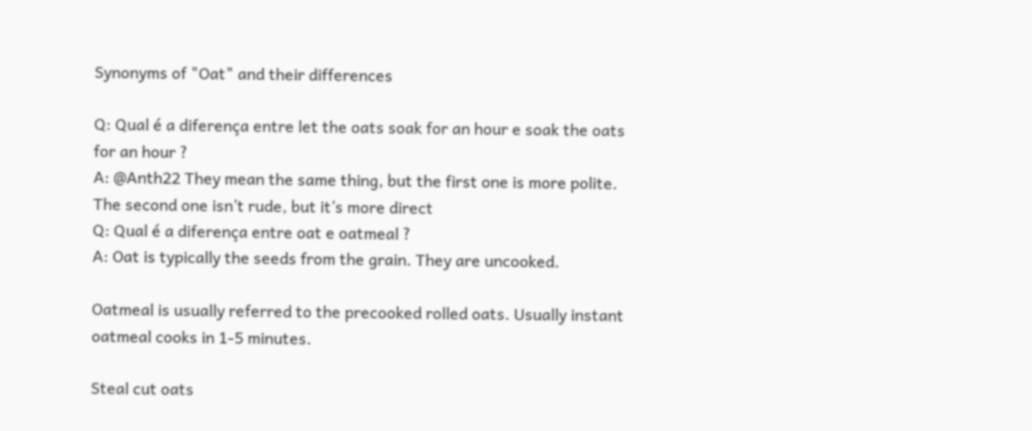Synonyms of "Oat" and their differences

Q: Qual é a diferença entre let the oats soak for an hour e soak the oats for an hour ?
A: @Anth22 They mean the same thing, but the first one is more polite. The second one isn’t rude, but it’s more direct
Q: Qual é a diferença entre oat e oatmeal ?
A: Oat is typically the seeds from the grain. They are uncooked.

Oatmeal is usually referred to the precooked rolled oats. Usually instant oatmeal cooks in 1-5 minutes.

Steal cut oats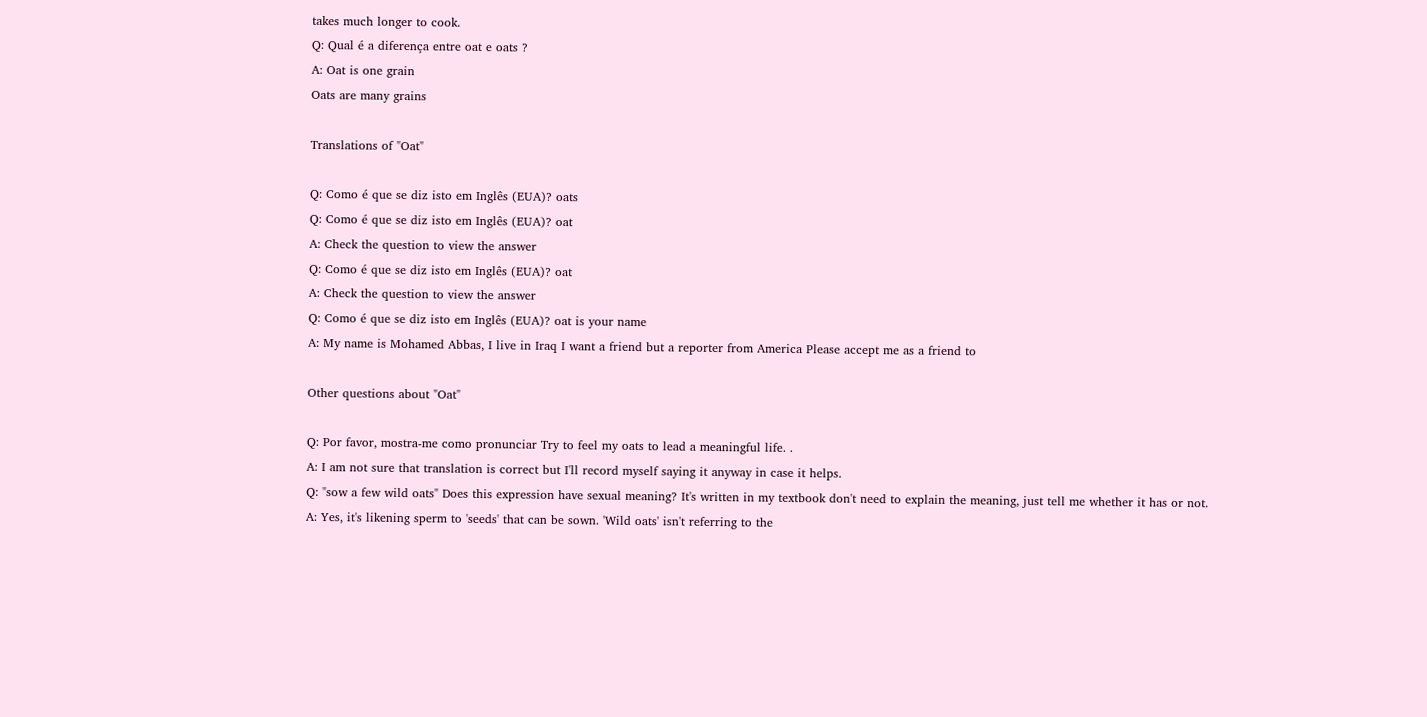takes much longer to cook.
Q: Qual é a diferença entre oat e oats ?
A: Oat is one grain
Oats are many grains

Translations of "Oat"

Q: Como é que se diz isto em Inglês (EUA)? oats
Q: Como é que se diz isto em Inglês (EUA)? oat
A: Check the question to view the answer
Q: Como é que se diz isto em Inglês (EUA)? oat
A: Check the question to view the answer
Q: Como é que se diz isto em Inglês (EUA)? oat is your name
A: My name is Mohamed Abbas, I live in Iraq I want a friend but a reporter from America Please accept me as a friend to

Other questions about "Oat"

Q: Por favor, mostra-me como pronunciar Try to feel my oats to lead a meaningful life. .
A: I am not sure that translation is correct but I'll record myself saying it anyway in case it helps.
Q: "sow a few wild oats" Does this expression have sexual meaning? It's written in my textbook don't need to explain the meaning, just tell me whether it has or not.
A: Yes, it's likening sperm to 'seeds' that can be sown. 'Wild oats' isn't referring to the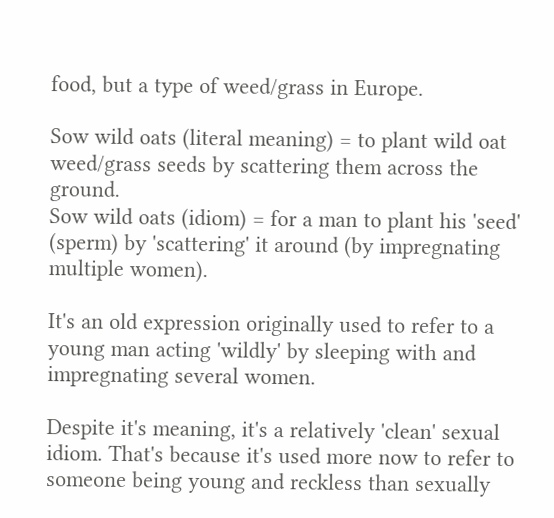food, but a type of weed/grass in Europe.

Sow wild oats (literal meaning) = to plant wild oat weed/grass seeds by scattering them across the ground.
Sow wild oats (idiom) = for a man to plant his 'seed' (sperm) by 'scattering' it around (by impregnating multiple women).

It's an old expression originally used to refer to a young man acting 'wildly' by sleeping with and impregnating several women.

Despite it's meaning, it's a relatively 'clean' sexual idiom. That's because it's used more now to refer to someone being young and reckless than sexually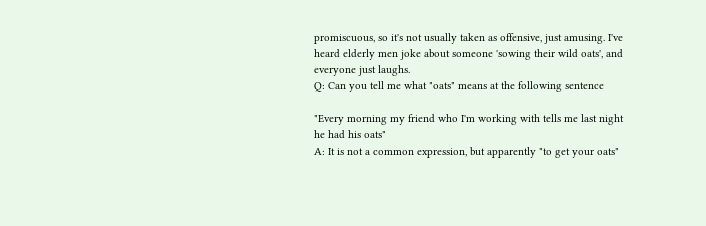promiscuous, so it's not usually taken as offensive, just amusing. I've heard elderly men joke about someone 'sowing their wild oats', and everyone just laughs.
Q: Can you tell me what "oats" means at the following sentence

"Every morning my friend who I'm working with tells me last night he had his oats"
A: It is not a common expression, but apparently "to get your oats"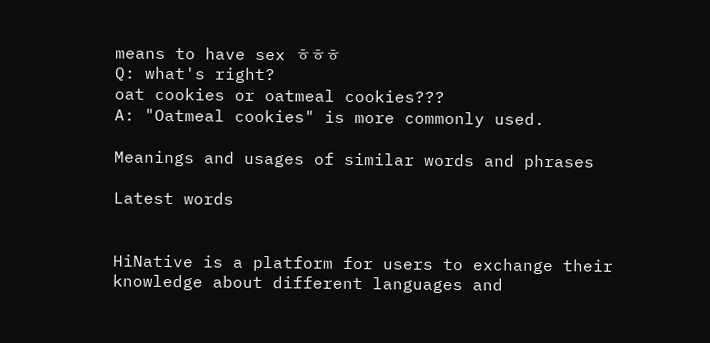means to have sex ㅎㅎㅎ
Q: what's right?
oat cookies or oatmeal cookies???
A: "Oatmeal cookies" is more commonly used.

Meanings and usages of similar words and phrases

Latest words


HiNative is a platform for users to exchange their knowledge about different languages and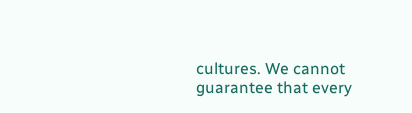cultures. We cannot guarantee that every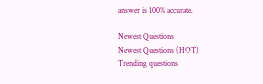answer is 100% accurate.

Newest Questions
Newest Questions (HOT)
Trending questions